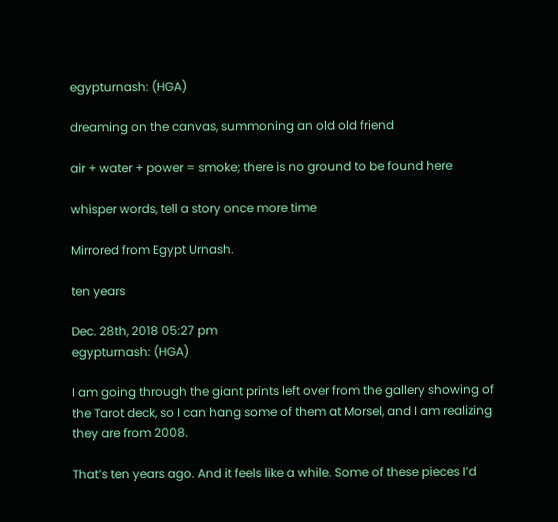egypturnash: (HGA)

dreaming on the canvas, summoning an old old friend

air + water + power = smoke; there is no ground to be found here

whisper words, tell a story once more time

Mirrored from Egypt Urnash.

ten years

Dec. 28th, 2018 05:27 pm
egypturnash: (HGA)

I am going through the giant prints left over from the gallery showing of the Tarot deck, so I can hang some of them at Morsel, and I am realizing they are from 2008.

That’s ten years ago. And it feels like a while. Some of these pieces I’d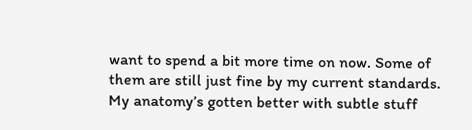want to spend a bit more time on now. Some of them are still just fine by my current standards. My anatomy’s gotten better with subtle stuff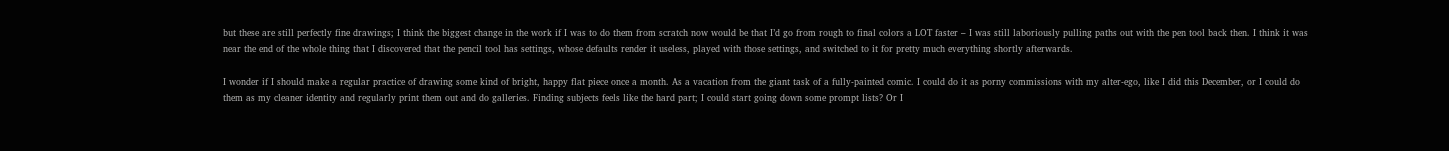but these are still perfectly fine drawings; I think the biggest change in the work if I was to do them from scratch now would be that I’d go from rough to final colors a LOT faster – I was still laboriously pulling paths out with the pen tool back then. I think it was near the end of the whole thing that I discovered that the pencil tool has settings, whose defaults render it useless, played with those settings, and switched to it for pretty much everything shortly afterwards.

I wonder if I should make a regular practice of drawing some kind of bright, happy flat piece once a month. As a vacation from the giant task of a fully-painted comic. I could do it as porny commissions with my alter-ego, like I did this December, or I could do them as my cleaner identity and regularly print them out and do galleries. Finding subjects feels like the hard part; I could start going down some prompt lists? Or I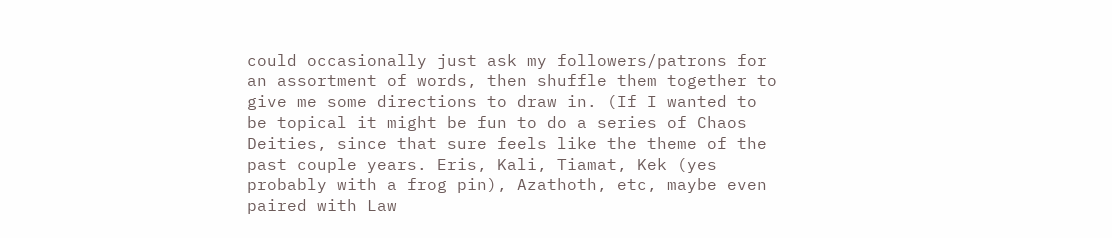could occasionally just ask my followers/patrons for an assortment of words, then shuffle them together to give me some directions to draw in. (If I wanted to be topical it might be fun to do a series of Chaos Deities, since that sure feels like the theme of the past couple years. Eris, Kali, Tiamat, Kek (yes probably with a frog pin), Azathoth, etc, maybe even paired with Law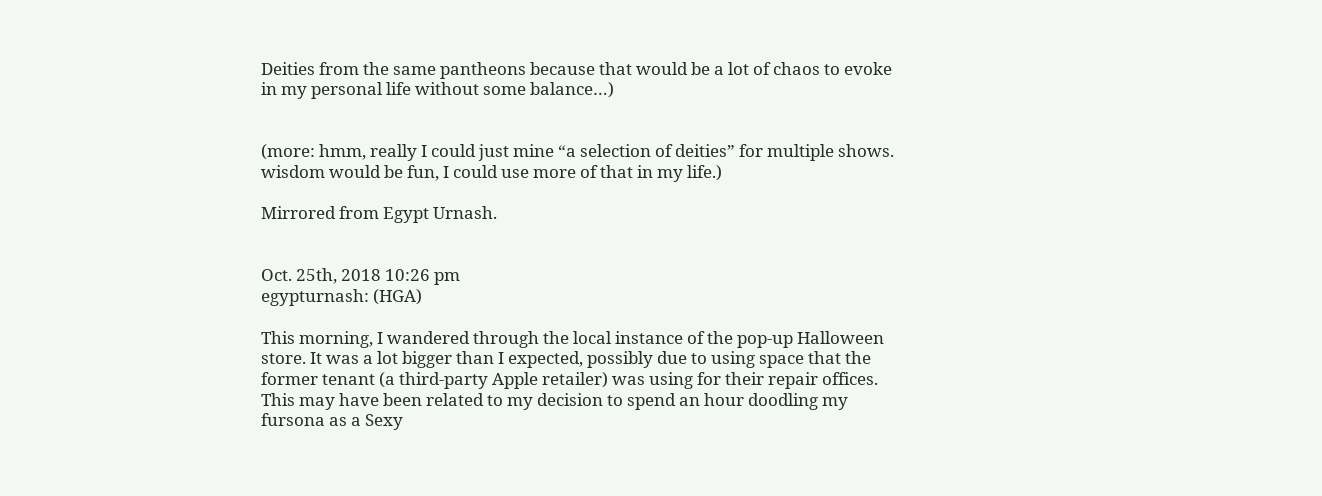Deities from the same pantheons because that would be a lot of chaos to evoke in my personal life without some balance…)


(more: hmm, really I could just mine “a selection of deities” for multiple shows. wisdom would be fun, I could use more of that in my life.)

Mirrored from Egypt Urnash.


Oct. 25th, 2018 10:26 pm
egypturnash: (HGA)

This morning, I wandered through the local instance of the pop-up Halloween store. It was a lot bigger than I expected, possibly due to using space that the former tenant (a third-party Apple retailer) was using for their repair offices. This may have been related to my decision to spend an hour doodling my fursona as a Sexy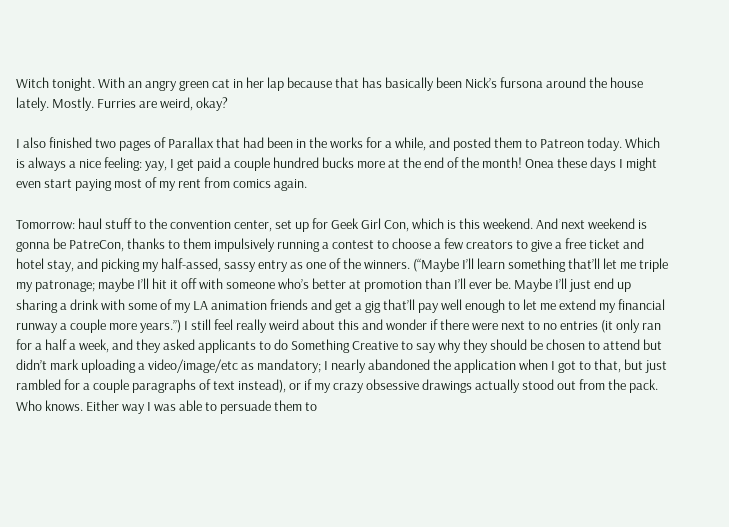Witch tonight. With an angry green cat in her lap because that has basically been Nick’s fursona around the house lately. Mostly. Furries are weird, okay?

I also finished two pages of Parallax that had been in the works for a while, and posted them to Patreon today. Which is always a nice feeling: yay, I get paid a couple hundred bucks more at the end of the month! Onea these days I might even start paying most of my rent from comics again.

Tomorrow: haul stuff to the convention center, set up for Geek Girl Con, which is this weekend. And next weekend is gonna be PatreCon, thanks to them impulsively running a contest to choose a few creators to give a free ticket and hotel stay, and picking my half-assed, sassy entry as one of the winners. (“Maybe I’ll learn something that’ll let me triple my patronage; maybe I’ll hit it off with someone who’s better at promotion than I’ll ever be. Maybe I’ll just end up sharing a drink with some of my LA animation friends and get a gig that’ll pay well enough to let me extend my financial runway a couple more years.”) I still feel really weird about this and wonder if there were next to no entries (it only ran for a half a week, and they asked applicants to do Something Creative to say why they should be chosen to attend but didn’t mark uploading a video/image/etc as mandatory; I nearly abandoned the application when I got to that, but just rambled for a couple paragraphs of text instead), or if my crazy obsessive drawings actually stood out from the pack. Who knows. Either way I was able to persuade them to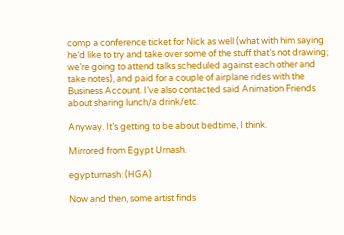comp a conference ticket for Nick as well (what with him saying he’d like to try and take over some of the stuff that’s not drawing; we’re going to attend talks scheduled against each other and take notes), and paid for a couple of airplane rides with the Business Account. I’ve also contacted said Animation Friends about sharing lunch/a drink/etc.

Anyway. It’s getting to be about bedtime, I think.

Mirrored from Egypt Urnash.

egypturnash: (HGA)

Now and then, some artist finds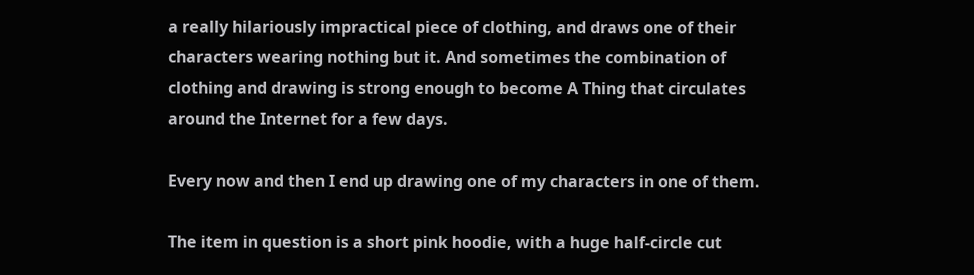a really hilariously impractical piece of clothing, and draws one of their characters wearing nothing but it. And sometimes the combination of clothing and drawing is strong enough to become A Thing that circulates around the Internet for a few days.

Every now and then I end up drawing one of my characters in one of them.

The item in question is a short pink hoodie, with a huge half-circle cut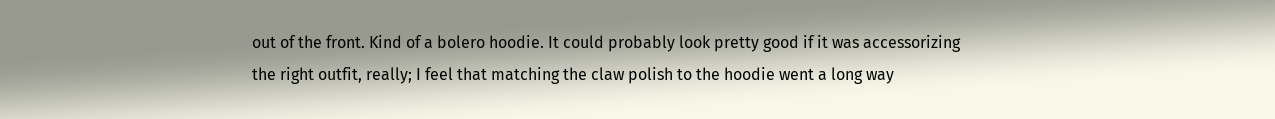out of the front. Kind of a bolero hoodie. It could probably look pretty good if it was accessorizing the right outfit, really; I feel that matching the claw polish to the hoodie went a long way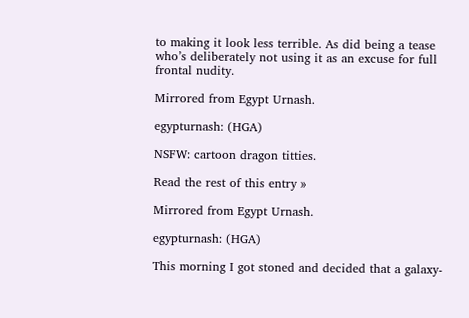to making it look less terrible. As did being a tease who’s deliberately not using it as an excuse for full frontal nudity.

Mirrored from Egypt Urnash.

egypturnash: (HGA)

NSFW: cartoon dragon titties.

Read the rest of this entry »

Mirrored from Egypt Urnash.

egypturnash: (HGA)

This morning I got stoned and decided that a galaxy-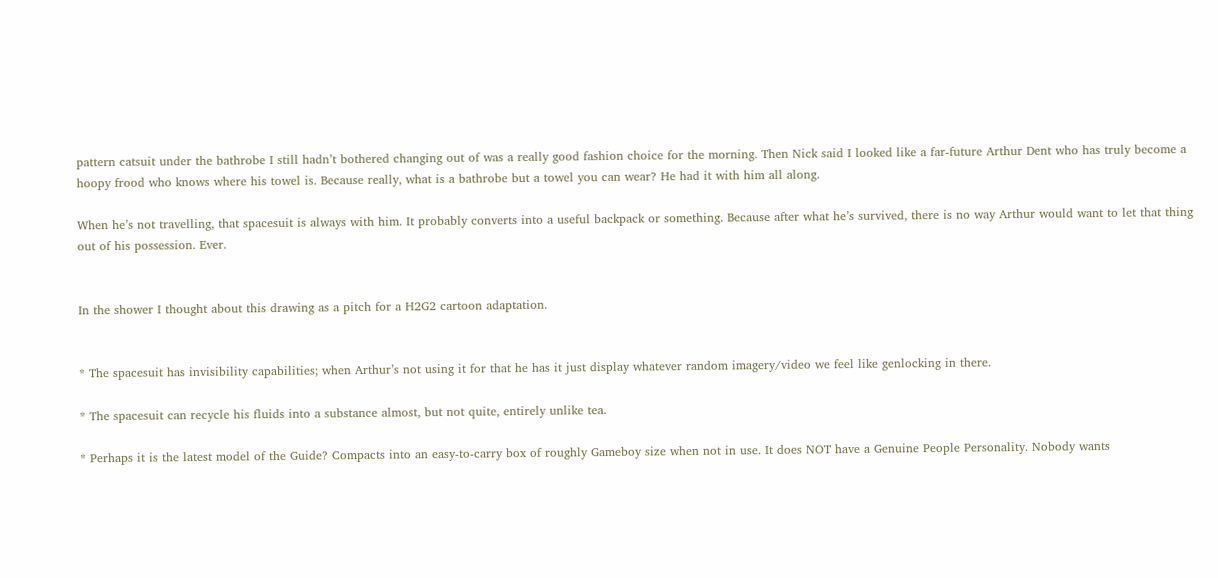pattern catsuit under the bathrobe I still hadn’t bothered changing out of was a really good fashion choice for the morning. Then Nick said I looked like a far-future Arthur Dent who has truly become a hoopy frood who knows where his towel is. Because really, what is a bathrobe but a towel you can wear? He had it with him all along.

When he’s not travelling, that spacesuit is always with him. It probably converts into a useful backpack or something. Because after what he’s survived, there is no way Arthur would want to let that thing out of his possession. Ever.


In the shower I thought about this drawing as a pitch for a H2G2 cartoon adaptation.


* The spacesuit has invisibility capabilities; when Arthur’s not using it for that he has it just display whatever random imagery/video we feel like genlocking in there.

* The spacesuit can recycle his fluids into a substance almost, but not quite, entirely unlike tea.

* Perhaps it is the latest model of the Guide? Compacts into an easy-to-carry box of roughly Gameboy size when not in use. It does NOT have a Genuine People Personality. Nobody wants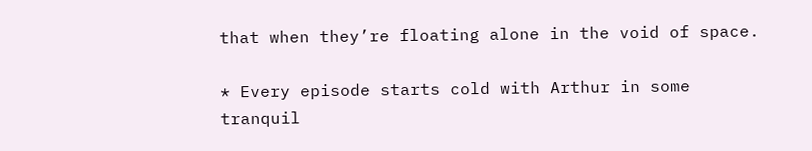that when they’re floating alone in the void of space.

* Every episode starts cold with Arthur in some tranquil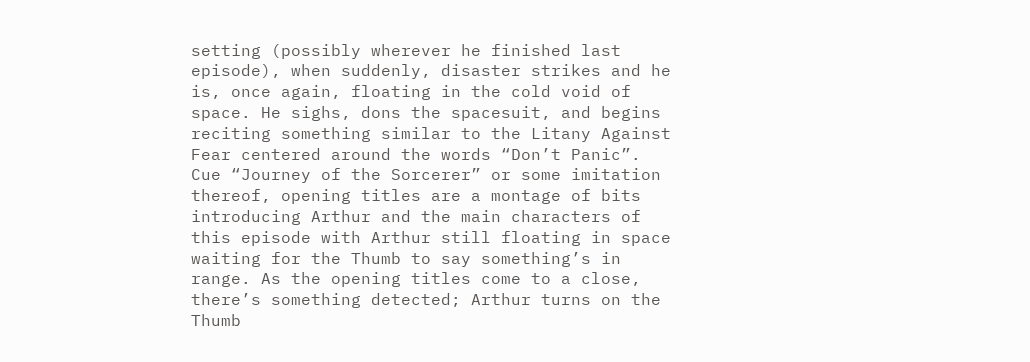setting (possibly wherever he finished last episode), when suddenly, disaster strikes and he is, once again, floating in the cold void of space. He sighs, dons the spacesuit, and begins reciting something similar to the Litany Against Fear centered around the words “Don’t Panic”. Cue “Journey of the Sorcerer” or some imitation thereof, opening titles are a montage of bits introducing Arthur and the main characters of this episode with Arthur still floating in space waiting for the Thumb to say something’s in range. As the opening titles come to a close, there’s something detected; Arthur turns on the Thumb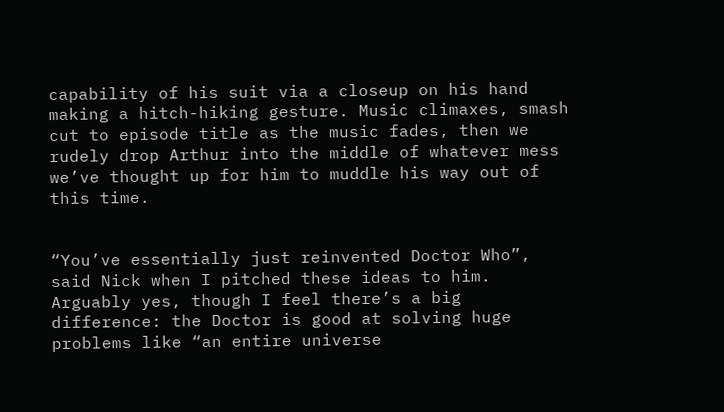capability of his suit via a closeup on his hand making a hitch-hiking gesture. Music climaxes, smash cut to episode title as the music fades, then we rudely drop Arthur into the middle of whatever mess we’ve thought up for him to muddle his way out of this time.


“You’ve essentially just reinvented Doctor Who”, said Nick when I pitched these ideas to him. Arguably yes, though I feel there’s a big difference: the Doctor is good at solving huge problems like “an entire universe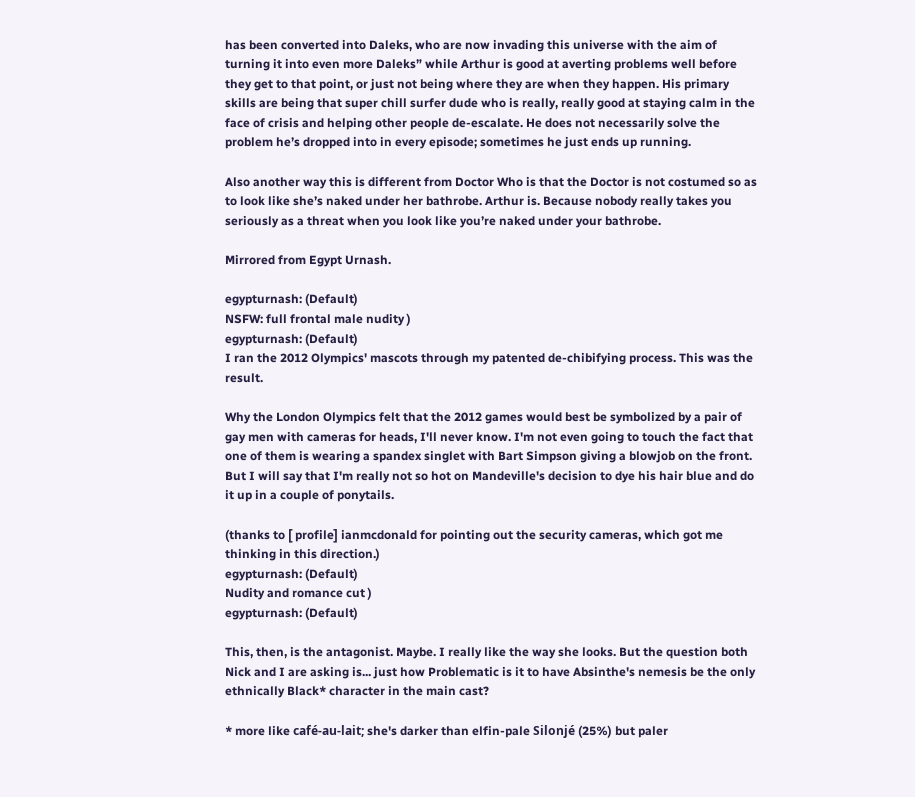has been converted into Daleks, who are now invading this universe with the aim of turning it into even more Daleks” while Arthur is good at averting problems well before they get to that point, or just not being where they are when they happen. His primary skills are being that super chill surfer dude who is really, really good at staying calm in the face of crisis and helping other people de-escalate. He does not necessarily solve the problem he’s dropped into in every episode; sometimes he just ends up running.

Also another way this is different from Doctor Who is that the Doctor is not costumed so as to look like she’s naked under her bathrobe. Arthur is. Because nobody really takes you seriously as a threat when you look like you’re naked under your bathrobe.

Mirrored from Egypt Urnash.

egypturnash: (Default)
NSFW: full frontal male nudity )
egypturnash: (Default)
I ran the 2012 Olympics' mascots through my patented de-chibifying process. This was the result.

Why the London Olympics felt that the 2012 games would best be symbolized by a pair of gay men with cameras for heads, I'll never know. I'm not even going to touch the fact that one of them is wearing a spandex singlet with Bart Simpson giving a blowjob on the front. But I will say that I'm really not so hot on Mandeville's decision to dye his hair blue and do it up in a couple of ponytails.

(thanks to [ profile] ianmcdonald for pointing out the security cameras, which got me thinking in this direction.)
egypturnash: (Default)
Nudity and romance cut )
egypturnash: (Default)

This, then, is the antagonist. Maybe. I really like the way she looks. But the question both Nick and I are asking is... just how Problematic is it to have Absinthe's nemesis be the only ethnically Black* character in the main cast?

* more like café-au-lait; she's darker than elfin-pale Silonjé (25%) but paler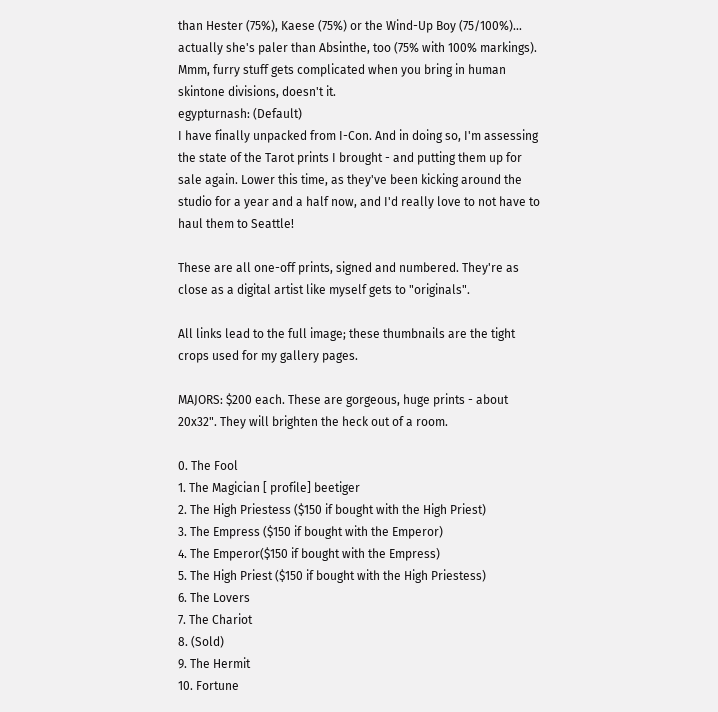than Hester (75%), Kaese (75%) or the Wind-Up Boy (75/100%)... actually she's paler than Absinthe, too (75% with 100% markings). Mmm, furry stuff gets complicated when you bring in human skintone divisions, doesn't it.
egypturnash: (Default)
I have finally unpacked from I-Con. And in doing so, I'm assessing the state of the Tarot prints I brought - and putting them up for sale again. Lower this time, as they've been kicking around the studio for a year and a half now, and I'd really love to not have to haul them to Seattle!

These are all one-off prints, signed and numbered. They're as close as a digital artist like myself gets to "originals".

All links lead to the full image; these thumbnails are the tight crops used for my gallery pages.

MAJORS: $200 each. These are gorgeous, huge prints - about 20x32". They will brighten the heck out of a room.

0. The Fool
1. The Magician [ profile] beetiger
2. The High Priestess ($150 if bought with the High Priest)
3. The Empress ($150 if bought with the Emperor)
4. The Emperor($150 if bought with the Empress)
5. The High Priest ($150 if bought with the High Priestess)
6. The Lovers
7. The Chariot
8. (Sold)
9. The Hermit
10. Fortune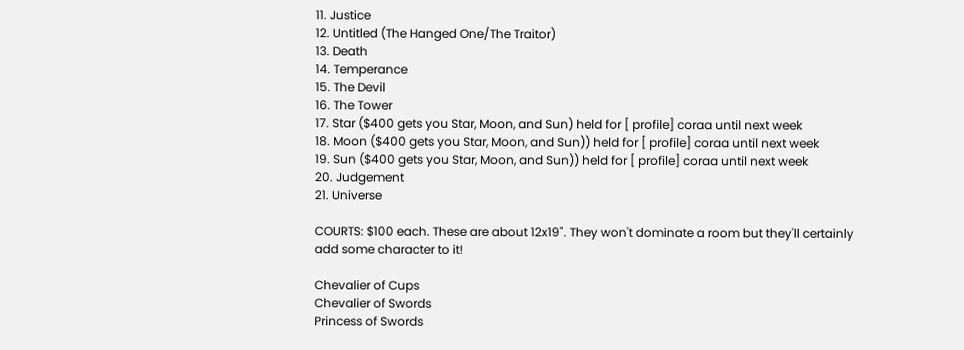11. Justice
12. Untitled (The Hanged One/The Traitor)
13. Death
14. Temperance
15. The Devil
16. The Tower
17. Star ($400 gets you Star, Moon, and Sun) held for [ profile] coraa until next week
18. Moon ($400 gets you Star, Moon, and Sun)) held for [ profile] coraa until next week
19. Sun ($400 gets you Star, Moon, and Sun)) held for [ profile] coraa until next week
20. Judgement
21. Universe

COURTS: $100 each. These are about 12x19". They won't dominate a room but they'll certainly add some character to it!

Chevalier of Cups
Chevalier of Swords
Princess of Swords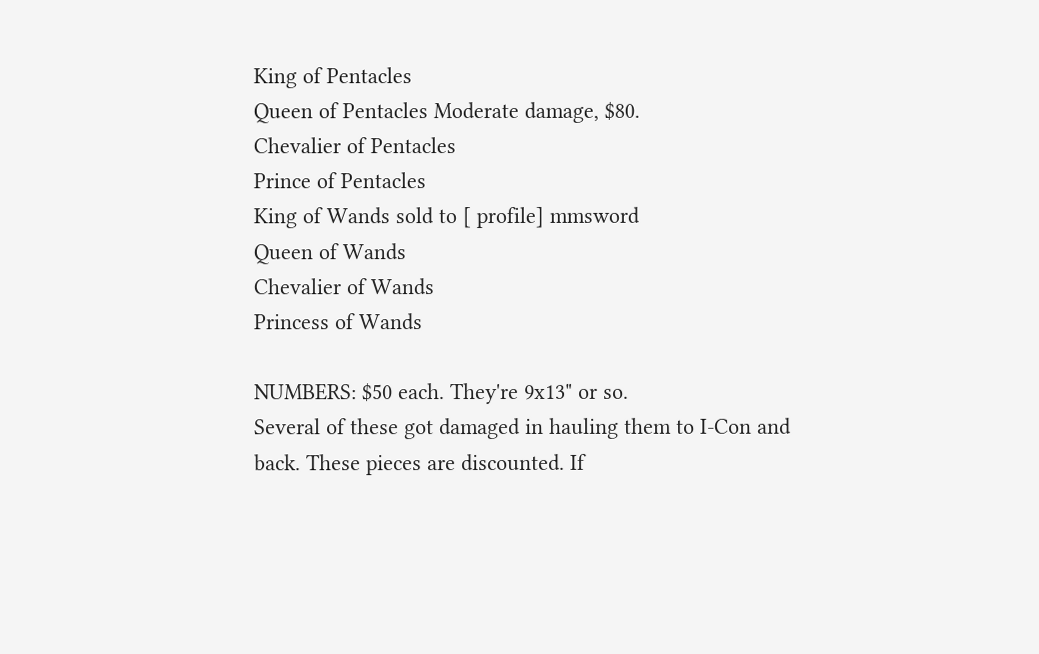King of Pentacles
Queen of Pentacles Moderate damage, $80.
Chevalier of Pentacles
Prince of Pentacles
King of Wands sold to [ profile] mmsword
Queen of Wands
Chevalier of Wands
Princess of Wands

NUMBERS: $50 each. They're 9x13" or so.
Several of these got damaged in hauling them to I-Con and back. These pieces are discounted. If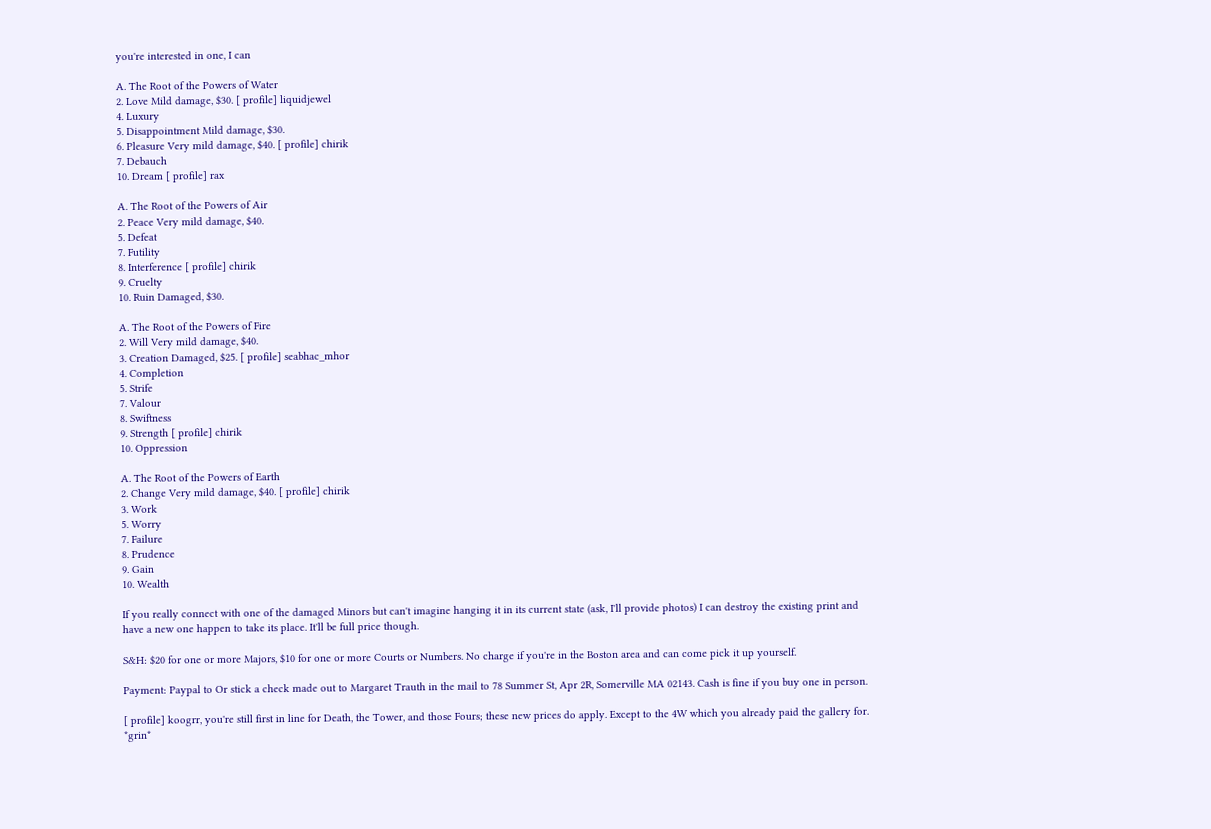you're interested in one, I can

A. The Root of the Powers of Water
2. Love Mild damage, $30. [ profile] liquidjewel
4. Luxury
5. Disappointment Mild damage, $30.
6. Pleasure Very mild damage, $40. [ profile] chirik
7. Debauch
10. Dream [ profile] rax

A. The Root of the Powers of Air
2. Peace Very mild damage, $40.
5. Defeat
7. Futility
8. Interference [ profile] chirik
9. Cruelty
10. Ruin Damaged, $30.

A. The Root of the Powers of Fire
2. Will Very mild damage, $40.
3. Creation Damaged, $25. [ profile] seabhac_mhor
4. Completion
5. Strife
7. Valour
8. Swiftness
9. Strength [ profile] chirik
10. Oppression

A. The Root of the Powers of Earth
2. Change Very mild damage, $40. [ profile] chirik
3. Work
5. Worry
7. Failure
8. Prudence
9. Gain
10. Wealth

If you really connect with one of the damaged Minors but can't imagine hanging it in its current state (ask, I'll provide photos) I can destroy the existing print and have a new one happen to take its place. It'll be full price though.

S&H: $20 for one or more Majors, $10 for one or more Courts or Numbers. No charge if you're in the Boston area and can come pick it up yourself.

Payment: Paypal to Or stick a check made out to Margaret Trauth in the mail to 78 Summer St, Apr 2R, Somerville MA 02143. Cash is fine if you buy one in person.

[ profile] koogrr, you're still first in line for Death, the Tower, and those Fours; these new prices do apply. Except to the 4W which you already paid the gallery for. *grin*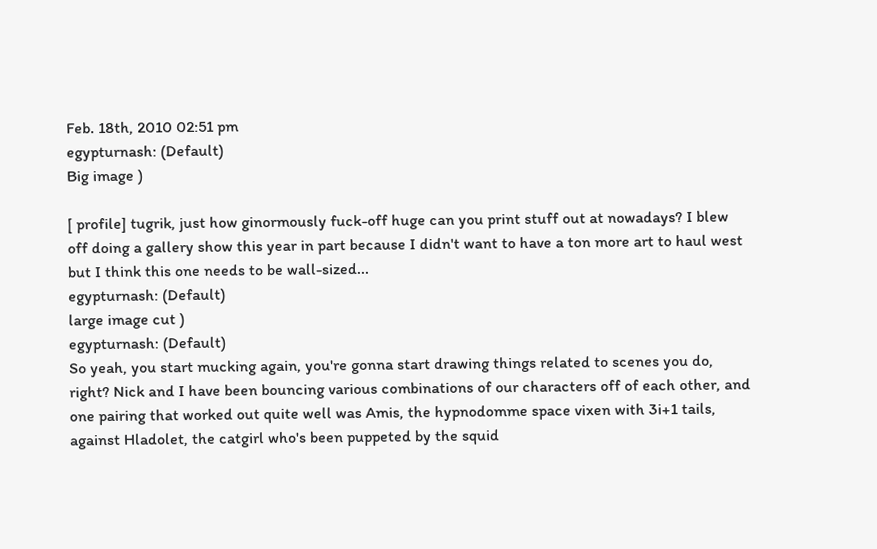Feb. 18th, 2010 02:51 pm
egypturnash: (Default)
Big image )

[ profile] tugrik, just how ginormously fuck-off huge can you print stuff out at nowadays? I blew off doing a gallery show this year in part because I didn't want to have a ton more art to haul west but I think this one needs to be wall-sized...
egypturnash: (Default)
large image cut )
egypturnash: (Default)
So yeah, you start mucking again, you're gonna start drawing things related to scenes you do, right? Nick and I have been bouncing various combinations of our characters off of each other, and one pairing that worked out quite well was Amis, the hypnodomme space vixen with 3i+1 tails, against Hladolet, the catgirl who's been puppeted by the squid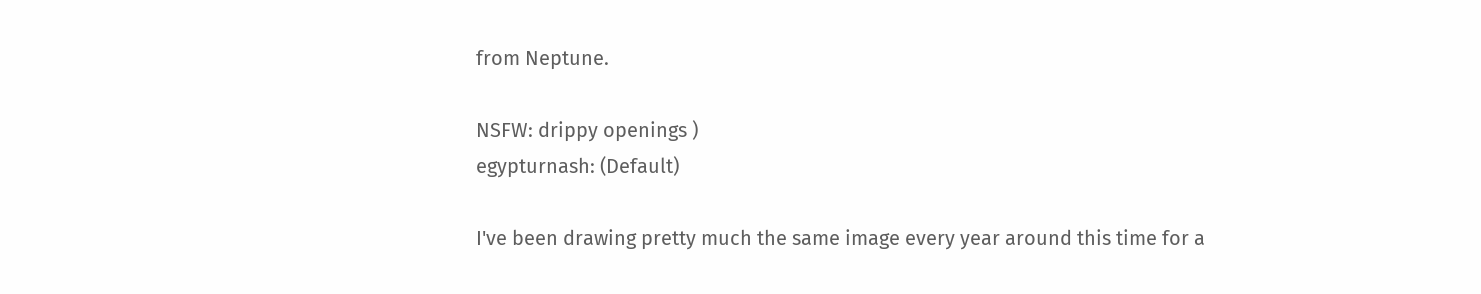from Neptune.

NSFW: drippy openings )
egypturnash: (Default)

I've been drawing pretty much the same image every year around this time for a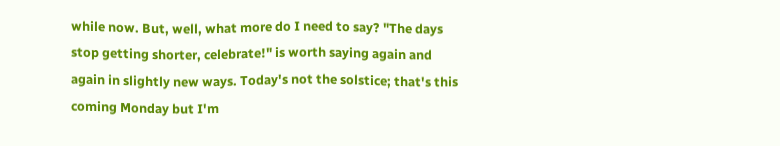while now. But, well, what more do I need to say? "The days stop getting shorter, celebrate!" is worth saying again and again in slightly new ways. Today's not the solstice; that's this coming Monday but I'm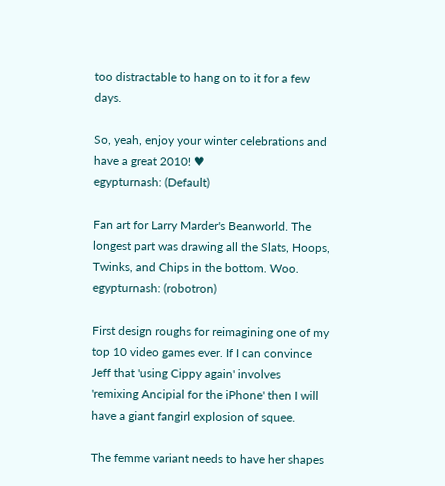too distractable to hang on to it for a few days.

So, yeah, enjoy your winter celebrations and have a great 2010! ♥
egypturnash: (Default)

Fan art for Larry Marder's Beanworld. The longest part was drawing all the Slats, Hoops, Twinks, and Chips in the bottom. Woo.
egypturnash: (robotron)

First design roughs for reimagining one of my top 10 video games ever. If I can convince Jeff that 'using Cippy again' involves 'remixing Ancipial for the iPhone' then I will have a giant fangirl explosion of squee.

The femme variant needs to have her shapes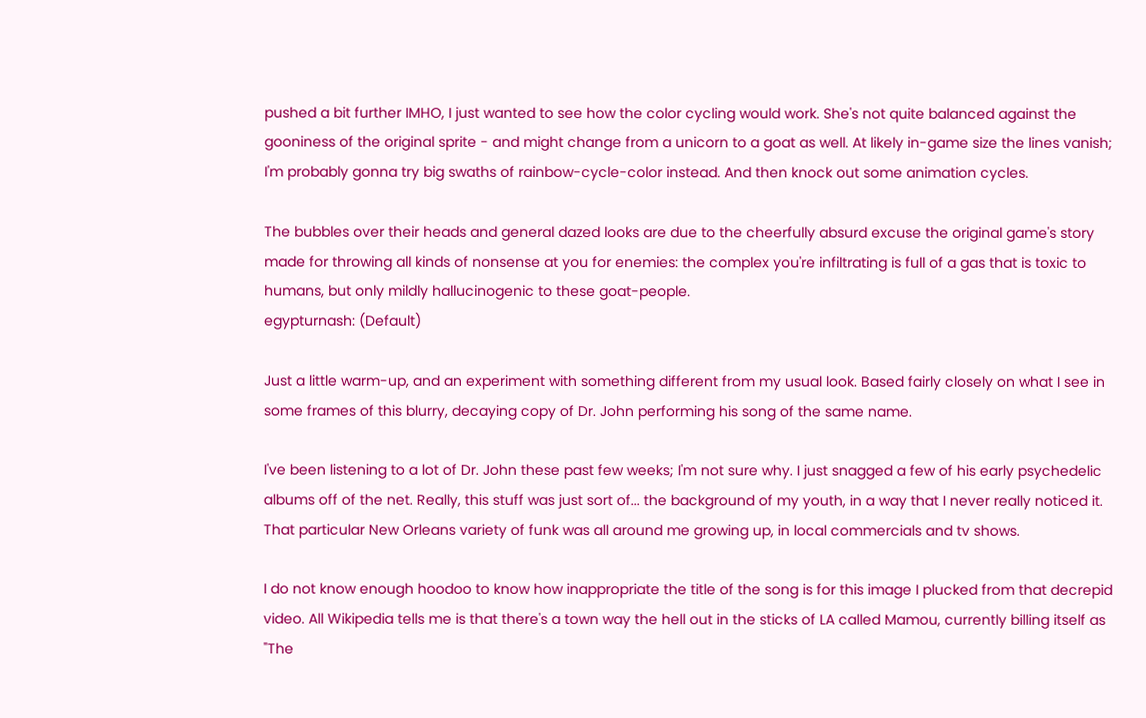pushed a bit further IMHO, I just wanted to see how the color cycling would work. She's not quite balanced against the gooniness of the original sprite - and might change from a unicorn to a goat as well. At likely in-game size the lines vanish; I'm probably gonna try big swaths of rainbow-cycle-color instead. And then knock out some animation cycles.

The bubbles over their heads and general dazed looks are due to the cheerfully absurd excuse the original game's story made for throwing all kinds of nonsense at you for enemies: the complex you're infiltrating is full of a gas that is toxic to humans, but only mildly hallucinogenic to these goat-people.
egypturnash: (Default)

Just a little warm-up, and an experiment with something different from my usual look. Based fairly closely on what I see in some frames of this blurry, decaying copy of Dr. John performing his song of the same name.

I've been listening to a lot of Dr. John these past few weeks; I'm not sure why. I just snagged a few of his early psychedelic albums off of the net. Really, this stuff was just sort of... the background of my youth, in a way that I never really noticed it. That particular New Orleans variety of funk was all around me growing up, in local commercials and tv shows.

I do not know enough hoodoo to know how inappropriate the title of the song is for this image I plucked from that decrepid video. All Wikipedia tells me is that there's a town way the hell out in the sticks of LA called Mamou, currently billing itself as "The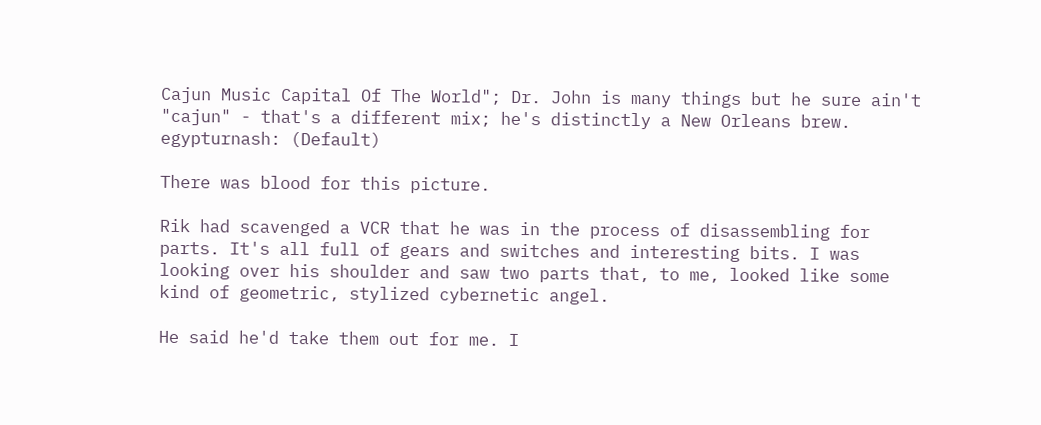Cajun Music Capital Of The World"; Dr. John is many things but he sure ain't "cajun" - that's a different mix; he's distinctly a New Orleans brew.
egypturnash: (Default)

There was blood for this picture.

Rik had scavenged a VCR that he was in the process of disassembling for parts. It's all full of gears and switches and interesting bits. I was looking over his shoulder and saw two parts that, to me, looked like some kind of geometric, stylized cybernetic angel.

He said he'd take them out for me. I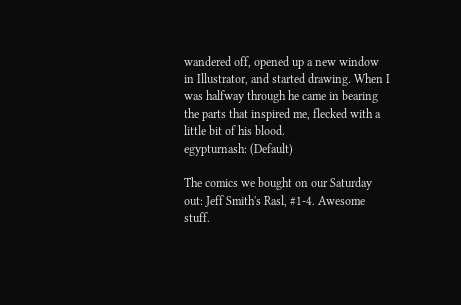wandered off, opened up a new window in Illustrator, and started drawing. When I was halfway through he came in bearing the parts that inspired me, flecked with a little bit of his blood.
egypturnash: (Default)

The comics we bought on our Saturday out: Jeff Smith's Rasl, #1-4. Awesome stuff.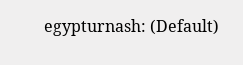egypturnash: (Default)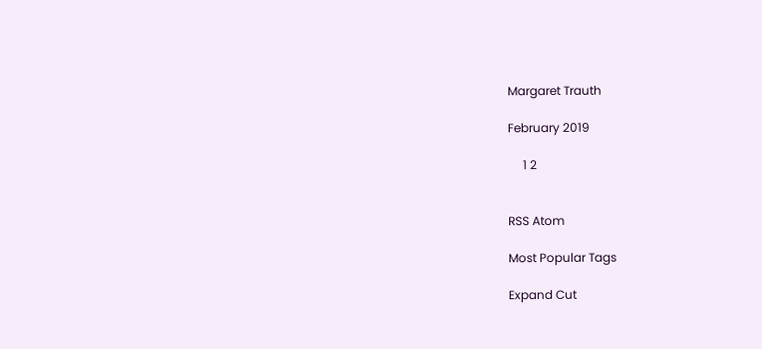Margaret Trauth

February 2019

     1 2


RSS Atom

Most Popular Tags

Expand Cut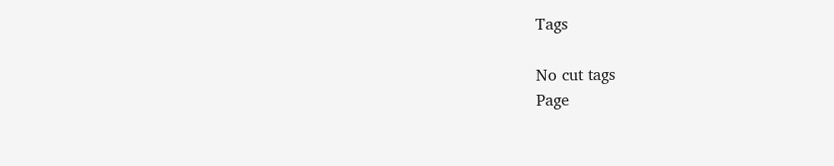Tags

No cut tags
Page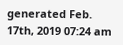generated Feb. 17th, 2019 07:24 am